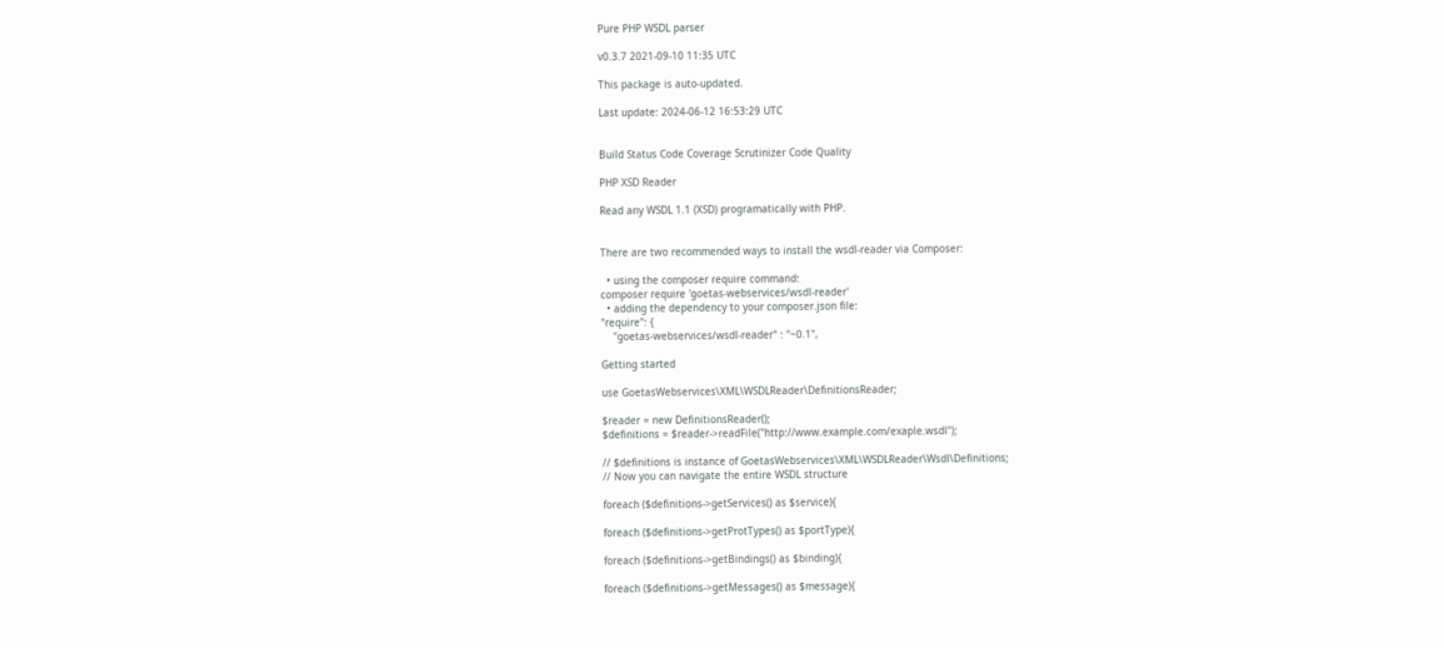Pure PHP WSDL parser

v0.3.7 2021-09-10 11:35 UTC

This package is auto-updated.

Last update: 2024-06-12 16:53:29 UTC


Build Status Code Coverage Scrutinizer Code Quality

PHP XSD Reader

Read any WSDL 1.1 (XSD) programatically with PHP.


There are two recommended ways to install the wsdl-reader via Composer:

  • using the composer require command:
composer require 'goetas-webservices/wsdl-reader'
  • adding the dependency to your composer.json file:
"require": {
    "goetas-webservices/wsdl-reader" : "~0.1",

Getting started

use GoetasWebservices\XML\WSDLReader\DefinitionsReader;

$reader = new DefinitionsReader();
$definitions = $reader->readFile("http://www.example.com/exaple.wsdl");

// $definitions is instance of GoetasWebservices\XML\WSDLReader\Wsdl\Definitions;
// Now you can navigate the entire WSDL structure

foreach ($definitions->getServices() as $service){

foreach ($definitions->getProtTypes() as $portType){

foreach ($definitions->getBindings() as $binding){

foreach ($definitions->getMessages() as $message){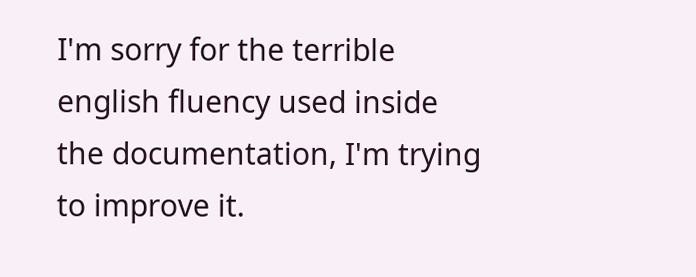I'm sorry for the terrible english fluency used inside the documentation, I'm trying to improve it.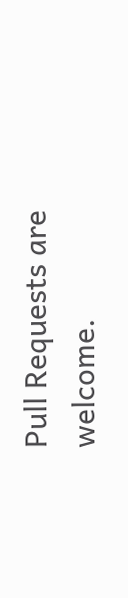Pull Requests are welcome.